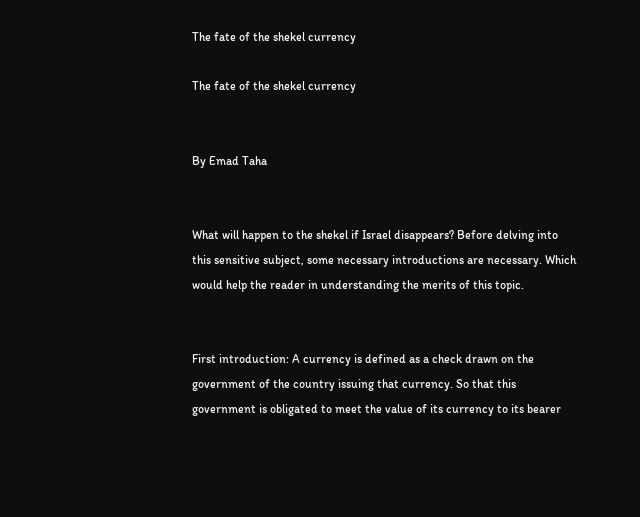The fate of the shekel currency

The fate of the shekel currency


By Emad Taha


What will happen to the shekel if Israel disappears? Before delving into this sensitive subject, some necessary introductions are necessary. Which would help the reader in understanding the merits of this topic.


First introduction: A currency is defined as a check drawn on the government of the country issuing that currency. So that this government is obligated to meet the value of its currency to its bearer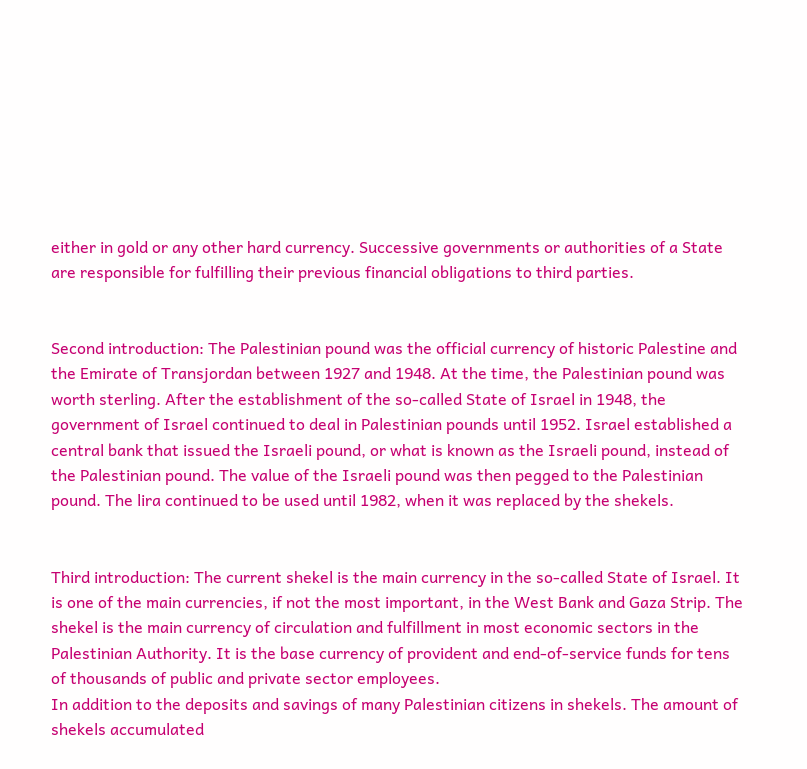either in gold or any other hard currency. Successive governments or authorities of a State are responsible for fulfilling their previous financial obligations to third parties.


Second introduction: The Palestinian pound was the official currency of historic Palestine and the Emirate of Transjordan between 1927 and 1948. At the time, the Palestinian pound was worth sterling. After the establishment of the so-called State of Israel in 1948, the government of Israel continued to deal in Palestinian pounds until 1952. Israel established a central bank that issued the Israeli pound, or what is known as the Israeli pound, instead of the Palestinian pound. The value of the Israeli pound was then pegged to the Palestinian pound. The lira continued to be used until 1982, when it was replaced by the shekels.


Third introduction: The current shekel is the main currency in the so-called State of Israel. It is one of the main currencies, if not the most important, in the West Bank and Gaza Strip. The shekel is the main currency of circulation and fulfillment in most economic sectors in the Palestinian Authority. It is the base currency of provident and end-of-service funds for tens of thousands of public and private sector employees.
In addition to the deposits and savings of many Palestinian citizens in shekels. The amount of shekels accumulated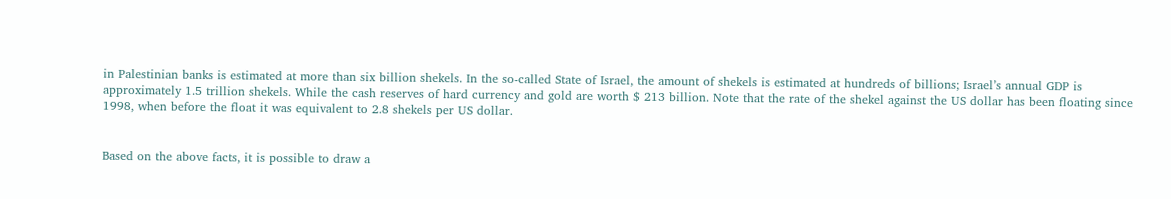in Palestinian banks is estimated at more than six billion shekels. In the so-called State of Israel, the amount of shekels is estimated at hundreds of billions; Israel’s annual GDP is approximately 1.5 trillion shekels. While the cash reserves of hard currency and gold are worth $ 213 billion. Note that the rate of the shekel against the US dollar has been floating since 1998, when before the float it was equivalent to 2.8 shekels per US dollar.


Based on the above facts, it is possible to draw a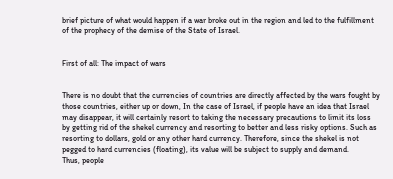brief picture of what would happen if a war broke out in the region and led to the fulfillment of the prophecy of the demise of the State of Israel.


First of all: The impact of wars


There is no doubt that the currencies of countries are directly affected by the wars fought by those countries, either up or down, In the case of Israel, if people have an idea that Israel may disappear, it will certainly resort to taking the necessary precautions to limit its loss by getting rid of the shekel currency and resorting to better and less risky options. Such as resorting to dollars, gold or any other hard currency. Therefore, since the shekel is not pegged to hard currencies (floating), its value will be subject to supply and demand.
Thus, people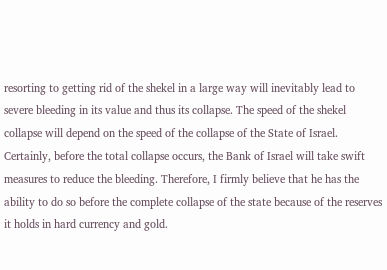resorting to getting rid of the shekel in a large way will inevitably lead to severe bleeding in its value and thus its collapse. The speed of the shekel collapse will depend on the speed of the collapse of the State of Israel. Certainly, before the total collapse occurs, the Bank of Israel will take swift measures to reduce the bleeding. Therefore, I firmly believe that he has the ability to do so before the complete collapse of the state because of the reserves it holds in hard currency and gold.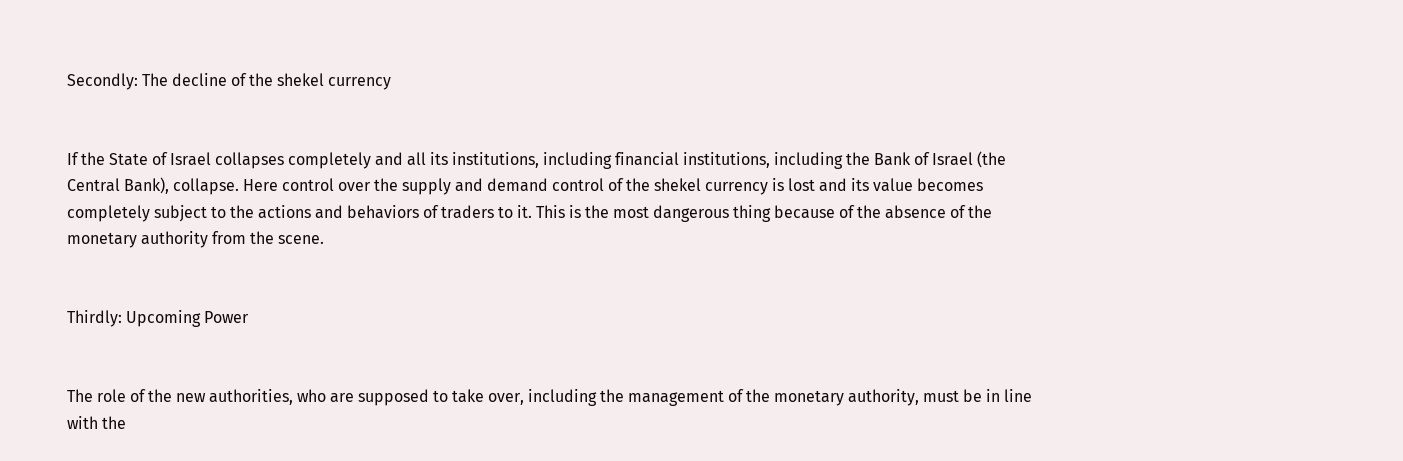Secondly: The decline of the shekel currency


If the State of Israel collapses completely and all its institutions, including financial institutions, including the Bank of Israel (the Central Bank), collapse. Here control over the supply and demand control of the shekel currency is lost and its value becomes completely subject to the actions and behaviors of traders to it. This is the most dangerous thing because of the absence of the monetary authority from the scene.


Thirdly: Upcoming Power


The role of the new authorities, who are supposed to take over, including the management of the monetary authority, must be in line with the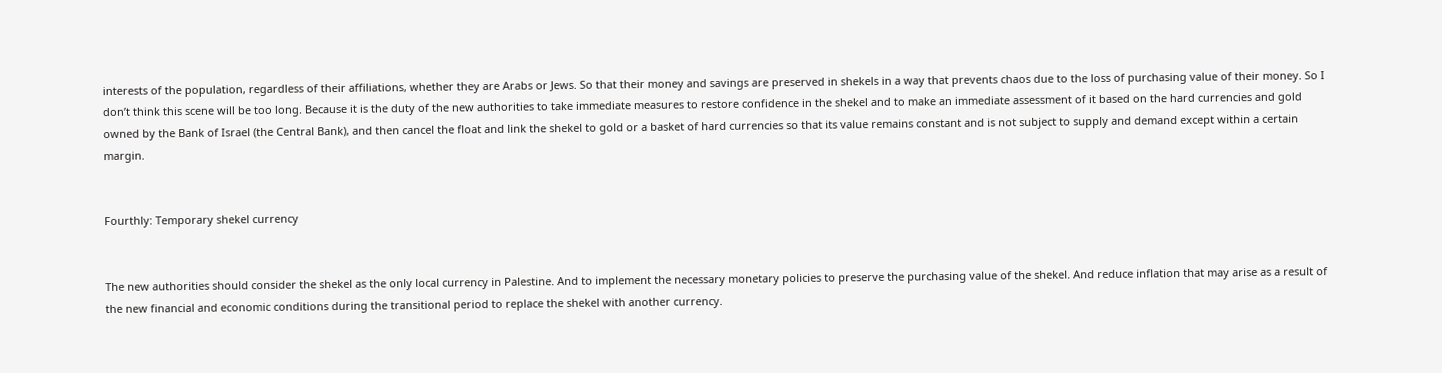interests of the population, regardless of their affiliations, whether they are Arabs or Jews. So that their money and savings are preserved in shekels in a way that prevents chaos due to the loss of purchasing value of their money. So I don’t think this scene will be too long. Because it is the duty of the new authorities to take immediate measures to restore confidence in the shekel and to make an immediate assessment of it based on the hard currencies and gold owned by the Bank of Israel (the Central Bank), and then cancel the float and link the shekel to gold or a basket of hard currencies so that its value remains constant and is not subject to supply and demand except within a certain margin.


Fourthly: Temporary shekel currency


The new authorities should consider the shekel as the only local currency in Palestine. And to implement the necessary monetary policies to preserve the purchasing value of the shekel. And reduce inflation that may arise as a result of the new financial and economic conditions during the transitional period to replace the shekel with another currency.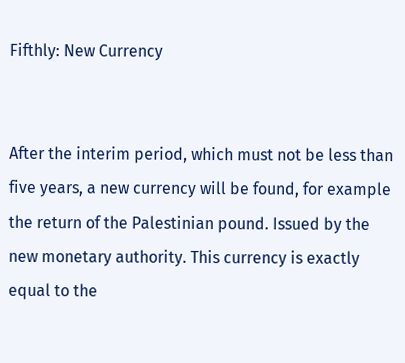Fifthly: New Currency


After the interim period, which must not be less than five years, a new currency will be found, for example the return of the Palestinian pound. Issued by the new monetary authority. This currency is exactly equal to the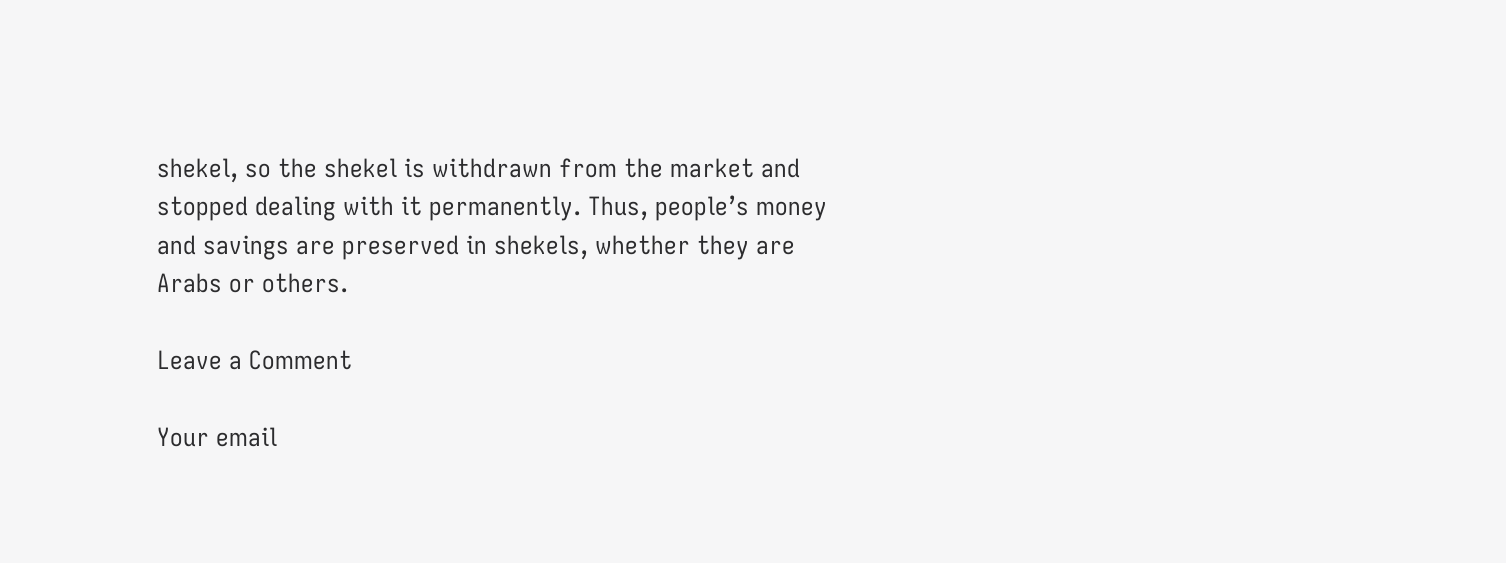shekel, so the shekel is withdrawn from the market and stopped dealing with it permanently. Thus, people’s money and savings are preserved in shekels, whether they are Arabs or others.

Leave a Comment

Your email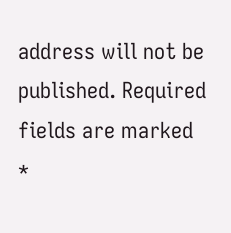address will not be published. Required fields are marked *